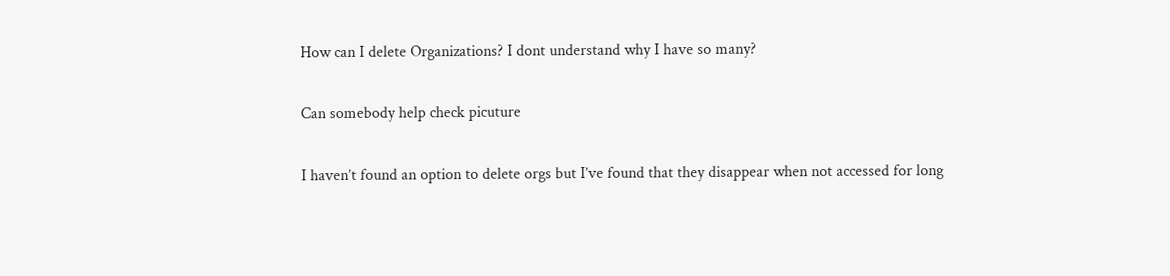How can I delete Organizations? I dont understand why I have so many?

Can somebody help check picuture

I haven’t found an option to delete orgs but I’ve found that they disappear when not accessed for long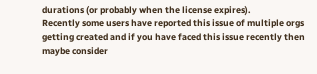durations (or probably when the license expires).
Recently some users have reported this issue of multiple orgs getting created and if you have faced this issue recently then maybe consider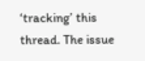‘tracking’ this thread. The issue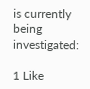is currently being investigated:

1 Like